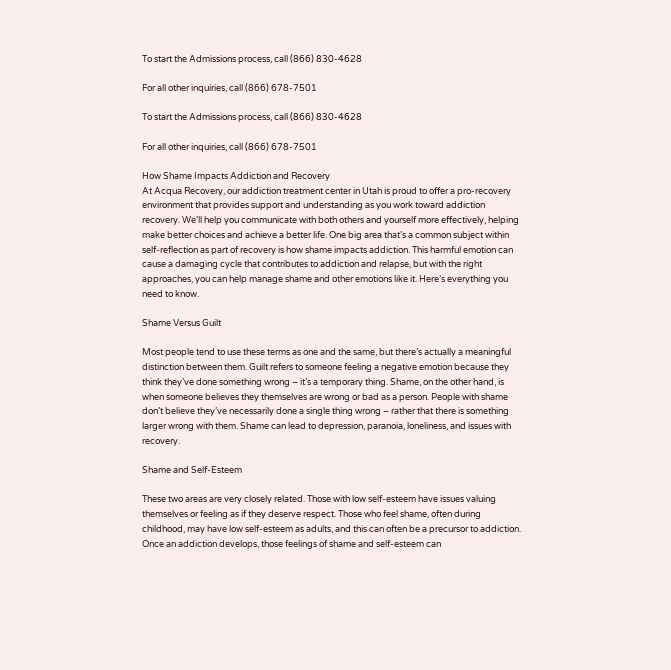To start the Admissions process, call (866) 830-4628

For all other inquiries, call (866) 678-7501

To start the Admissions process, call (866) 830-4628

For all other inquiries, call (866) 678-7501

How Shame Impacts Addiction and Recovery
At Acqua Recovery, our addiction treatment center in Utah is proud to offer a pro-recovery environment that provides support and understanding as you work toward addiction recovery. We’ll help you communicate with both others and yourself more effectively, helping make better choices and achieve a better life. One big area that’s a common subject within self-reflection as part of recovery is how shame impacts addiction. This harmful emotion can cause a damaging cycle that contributes to addiction and relapse, but with the right approaches, you can help manage shame and other emotions like it. Here’s everything you need to know.

Shame Versus Guilt

Most people tend to use these terms as one and the same, but there’s actually a meaningful distinction between them. Guilt refers to someone feeling a negative emotion because they think they’ve done something wrong – it’s a temporary thing. Shame, on the other hand, is when someone believes they themselves are wrong or bad as a person. People with shame don’t believe they’ve necessarily done a single thing wrong – rather that there is something larger wrong with them. Shame can lead to depression, paranoia, loneliness, and issues with recovery.

Shame and Self-Esteem

These two areas are very closely related. Those with low self-esteem have issues valuing themselves or feeling as if they deserve respect. Those who feel shame, often during childhood, may have low self-esteem as adults, and this can often be a precursor to addiction. Once an addiction develops, those feelings of shame and self-esteem can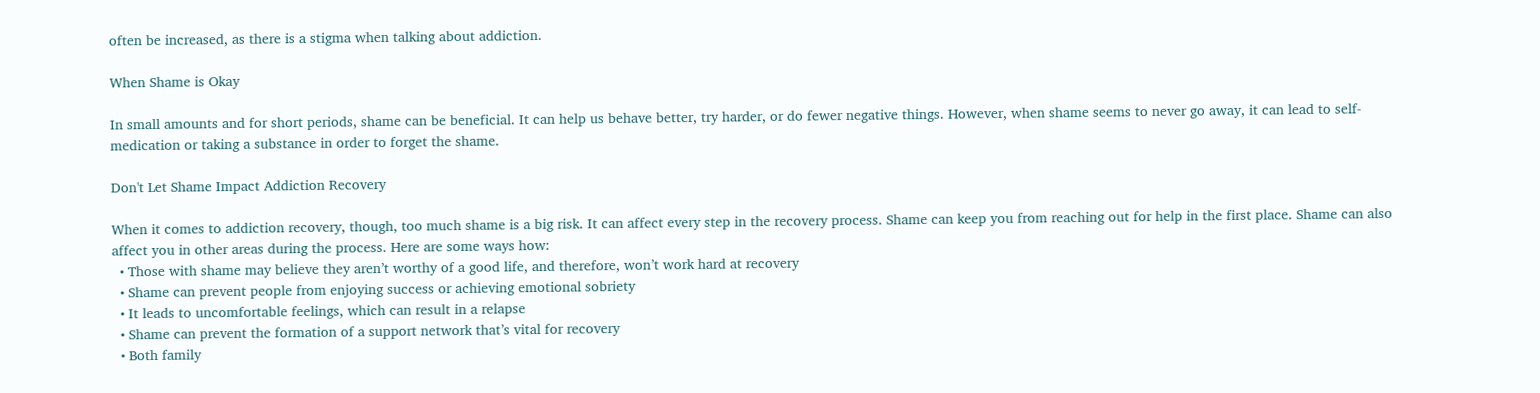often be increased, as there is a stigma when talking about addiction.

When Shame is Okay

In small amounts and for short periods, shame can be beneficial. It can help us behave better, try harder, or do fewer negative things. However, when shame seems to never go away, it can lead to self-medication or taking a substance in order to forget the shame.

Don't Let Shame Impact Addiction Recovery

When it comes to addiction recovery, though, too much shame is a big risk. It can affect every step in the recovery process. Shame can keep you from reaching out for help in the first place. Shame can also affect you in other areas during the process. Here are some ways how:
  • Those with shame may believe they aren’t worthy of a good life, and therefore, won’t work hard at recovery
  • Shame can prevent people from enjoying success or achieving emotional sobriety
  • It leads to uncomfortable feelings, which can result in a relapse
  • Shame can prevent the formation of a support network that’s vital for recovery
  • Both family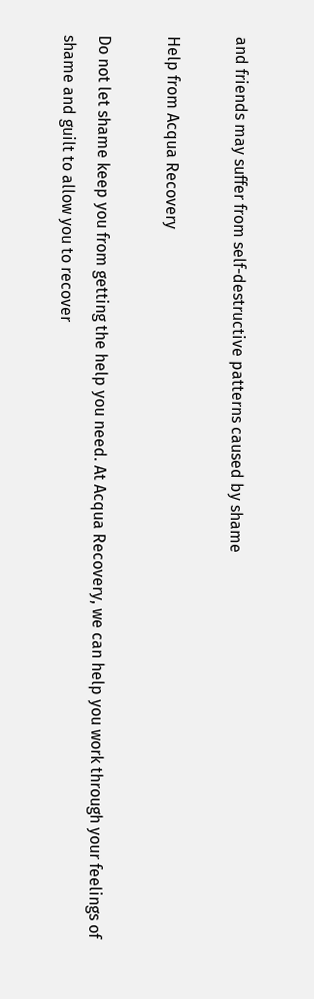and friends may suffer from self-destructive patterns caused by shame

Help from Acqua Recovery

Do not let shame keep you from getting the help you need. At Acqua Recovery, we can help you work through your feelings of shame and guilt to allow you to recover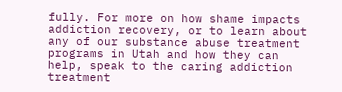fully. For more on how shame impacts addiction recovery, or to learn about any of our substance abuse treatment programs in Utah and how they can help, speak to the caring addiction treatment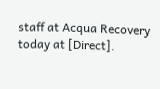staff at Acqua Recovery today at [Direct].